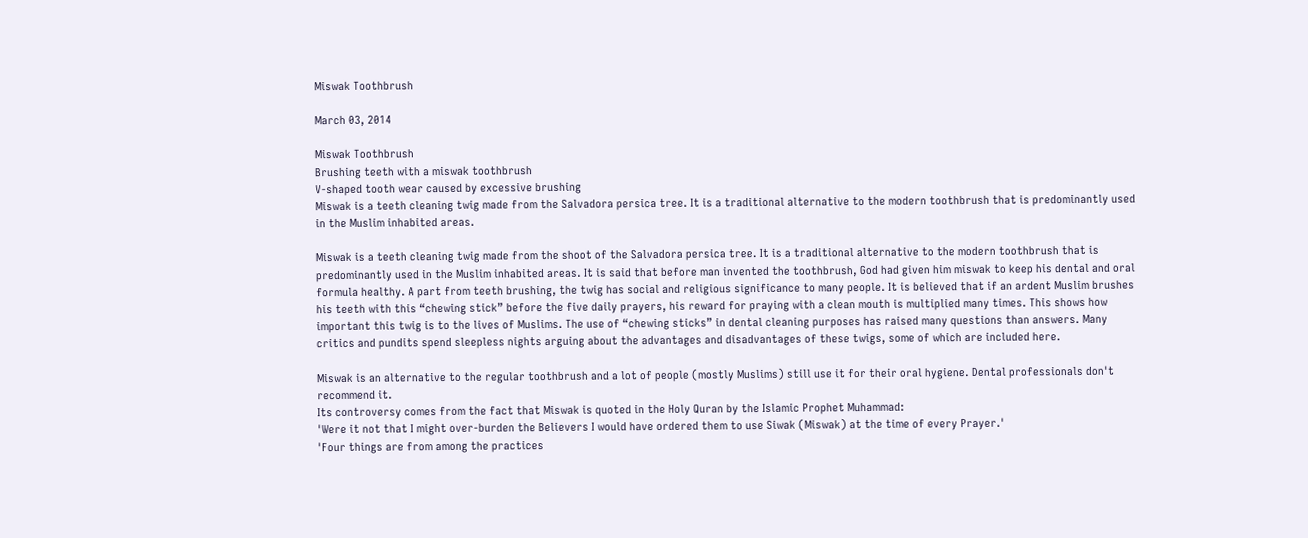Miswak Toothbrush

March 03, 2014

Miswak Toothbrush
Brushing teeth with a miswak toothbrush
V-shaped tooth wear caused by excessive brushing
Miswak is a teeth cleaning twig made from the Salvadora persica tree. It is a traditional alternative to the modern toothbrush that is predominantly used in the Muslim inhabited areas.

Miswak is a teeth cleaning twig made from the shoot of the Salvadora persica tree. It is a traditional alternative to the modern toothbrush that is predominantly used in the Muslim inhabited areas. It is said that before man invented the toothbrush, God had given him miswak to keep his dental and oral formula healthy. A part from teeth brushing, the twig has social and religious significance to many people. It is believed that if an ardent Muslim brushes his teeth with this “chewing stick” before the five daily prayers, his reward for praying with a clean mouth is multiplied many times. This shows how important this twig is to the lives of Muslims. The use of “chewing sticks” in dental cleaning purposes has raised many questions than answers. Many critics and pundits spend sleepless nights arguing about the advantages and disadvantages of these twigs, some of which are included here.

Miswak is an alternative to the regular toothbrush and a lot of people (mostly Muslims) still use it for their oral hygiene. Dental professionals don't recommend it.
Its controversy comes from the fact that Miswak is quoted in the Holy Quran by the Islamic Prophet Muhammad:
'Were it not that I might over-burden the Believers I would have ordered them to use Siwak (Miswak) at the time of every Prayer.'
'Four things are from among the practices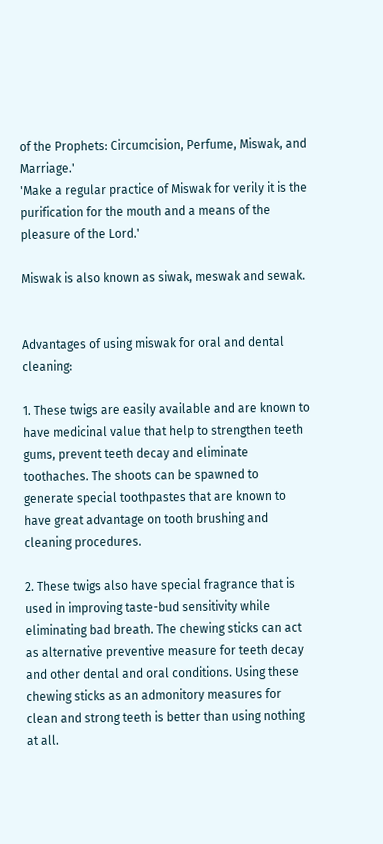of the Prophets: Circumcision, Perfume, Miswak, and Marriage.'
'Make a regular practice of Miswak for verily it is the purification for the mouth and a means of the pleasure of the Lord.'

Miswak is also known as siwak, meswak and sewak.


Advantages of using miswak for oral and dental cleaning:

1. These twigs are easily available and are known to have medicinal value that help to strengthen teeth gums, prevent teeth decay and eliminate toothaches. The shoots can be spawned to generate special toothpastes that are known to have great advantage on tooth brushing and cleaning procedures.

2. These twigs also have special fragrance that is used in improving taste-bud sensitivity while eliminating bad breath. The chewing sticks can act as alternative preventive measure for teeth decay and other dental and oral conditions. Using these chewing sticks as an admonitory measures for clean and strong teeth is better than using nothing at all.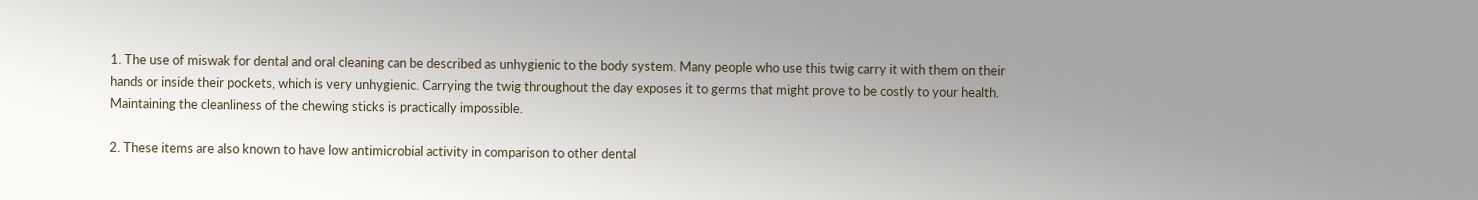1. The use of miswak for dental and oral cleaning can be described as unhygienic to the body system. Many people who use this twig carry it with them on their hands or inside their pockets, which is very unhygienic. Carrying the twig throughout the day exposes it to germs that might prove to be costly to your health. Maintaining the cleanliness of the chewing sticks is practically impossible.

2. These items are also known to have low antimicrobial activity in comparison to other dental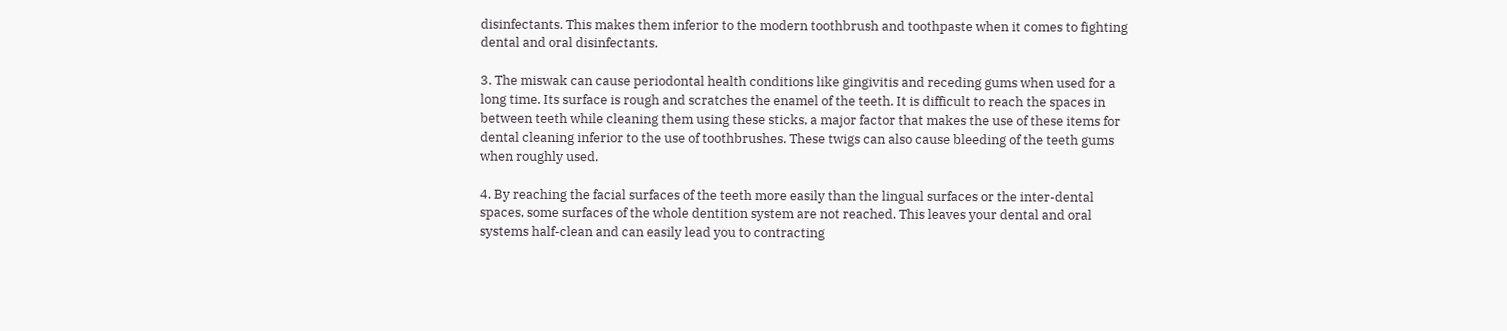disinfectants. This makes them inferior to the modern toothbrush and toothpaste when it comes to fighting dental and oral disinfectants.

3. The miswak can cause periodontal health conditions like gingivitis and receding gums when used for a long time. Its surface is rough and scratches the enamel of the teeth. It is difficult to reach the spaces in between teeth while cleaning them using these sticks, a major factor that makes the use of these items for dental cleaning inferior to the use of toothbrushes. These twigs can also cause bleeding of the teeth gums when roughly used.

4. By reaching the facial surfaces of the teeth more easily than the lingual surfaces or the inter-dental spaces, some surfaces of the whole dentition system are not reached. This leaves your dental and oral systems half-clean and can easily lead you to contracting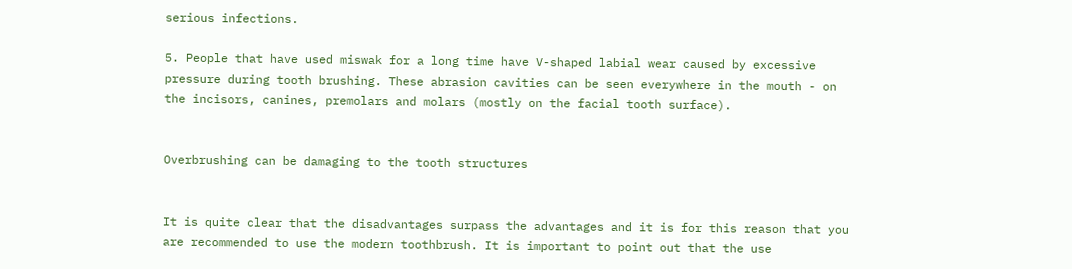serious infections.

5. People that have used miswak for a long time have V-shaped labial wear caused by excessive pressure during tooth brushing. These abrasion cavities can be seen everywhere in the mouth - on the incisors, canines, premolars and molars (mostly on the facial tooth surface).


Overbrushing can be damaging to the tooth structures


It is quite clear that the disadvantages surpass the advantages and it is for this reason that you are recommended to use the modern toothbrush. It is important to point out that the use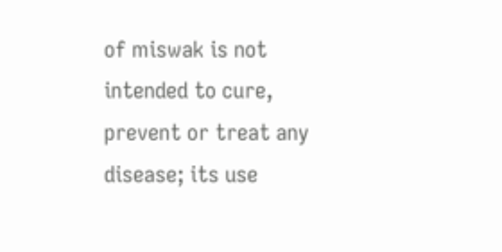of miswak is not intended to cure, prevent or treat any disease; its use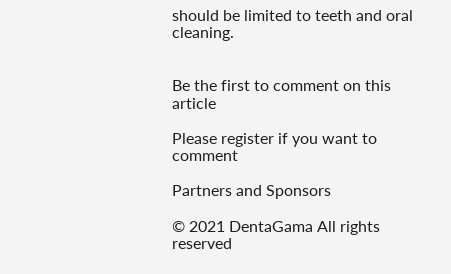should be limited to teeth and oral cleaning.


Be the first to comment on this article

Please register if you want to comment

Partners and Sponsors

© 2021 DentaGama All rights reserved